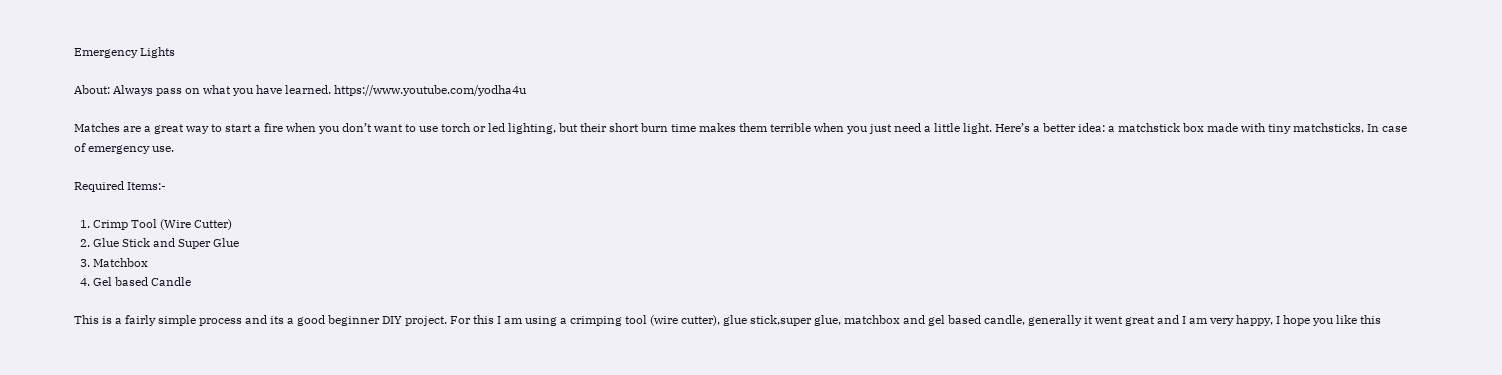Emergency Lights

About: Always pass on what you have learned. https://www.youtube.com/yodha4u

Matches are a great way to start a fire when you don’t want to use torch or led lighting, but their short burn time makes them terrible when you just need a little light. Here’s a better idea: a matchstick box made with tiny matchsticks, In case of emergency use.

Required Items:-

  1. Crimp Tool (Wire Cutter)
  2. Glue Stick and Super Glue
  3. Matchbox
  4. Gel based Candle

This is a fairly simple process and its a good beginner DIY project. For this I am using a crimping tool (wire cutter), glue stick,super glue, matchbox and gel based candle, generally it went great and I am very happy, I hope you like this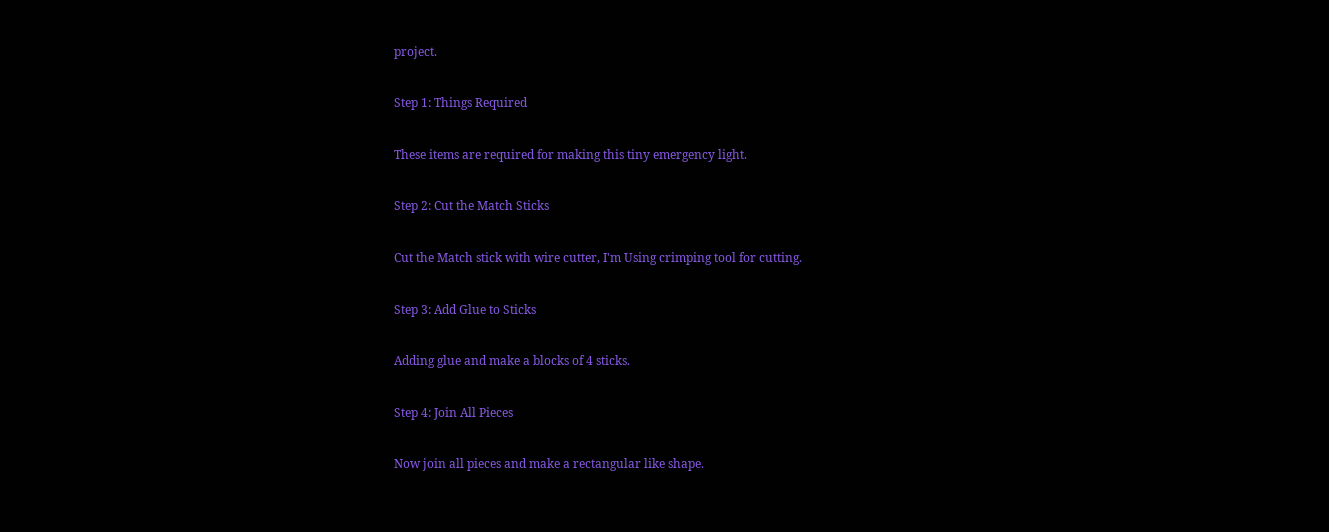project.

Step 1: Things Required

These items are required for making this tiny emergency light.

Step 2: Cut the Match Sticks

Cut the Match stick with wire cutter, I'm Using crimping tool for cutting.

Step 3: Add Glue to Sticks

Adding glue and make a blocks of 4 sticks.

Step 4: Join All Pieces

Now join all pieces and make a rectangular like shape.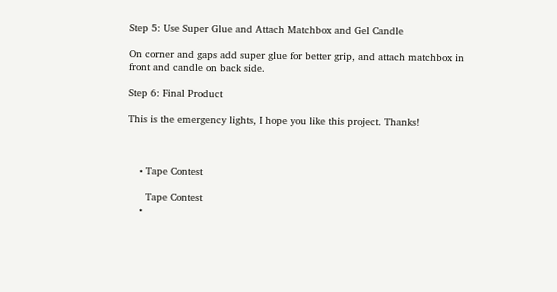Step 5: Use Super Glue and Attach Matchbox and Gel Candle

On corner and gaps add super glue for better grip, and attach matchbox in front and candle on back side.

Step 6: Final Product

This is the emergency lights, I hope you like this project. Thanks!



    • Tape Contest

      Tape Contest
    •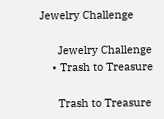Jewelry Challenge

      Jewelry Challenge
    • Trash to Treasure

      Trash to Treasure